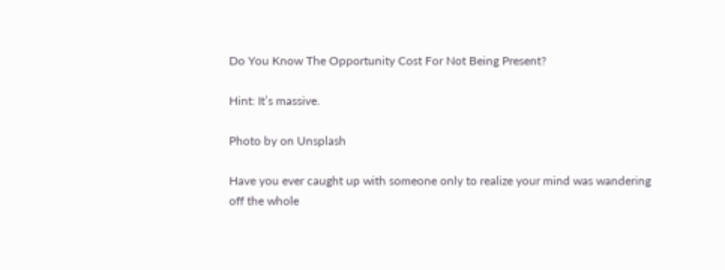Do You Know The Opportunity Cost For Not Being Present?

Hint: It’s massive.

Photo by on Unsplash

Have you ever caught up with someone only to realize your mind was wandering off the whole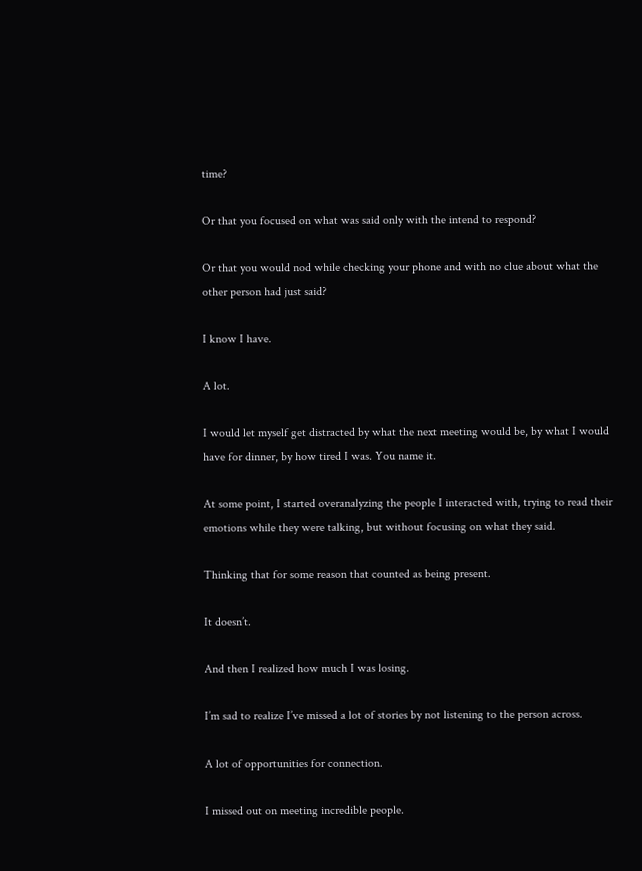time?

Or that you focused on what was said only with the intend to respond?

Or that you would nod while checking your phone and with no clue about what the other person had just said?

I know I have.

A lot.

I would let myself get distracted by what the next meeting would be, by what I would have for dinner, by how tired I was. You name it.

At some point, I started overanalyzing the people I interacted with, trying to read their emotions while they were talking, but without focusing on what they said.

Thinking that for some reason that counted as being present.

It doesn’t.

And then I realized how much I was losing.

I’m sad to realize I’ve missed a lot of stories by not listening to the person across.

A lot of opportunities for connection.

I missed out on meeting incredible people.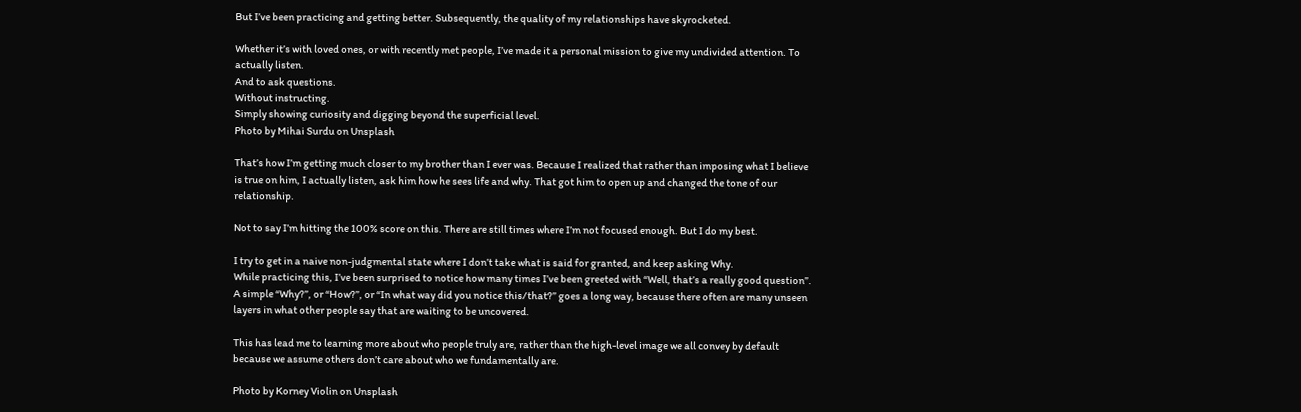But I’ve been practicing and getting better. Subsequently, the quality of my relationships have skyrocketed.

Whether it’s with loved ones, or with recently met people, I’ve made it a personal mission to give my undivided attention. To actually listen.
And to ask questions.
Without instructing.
Simply showing curiosity and digging beyond the superficial level.
Photo by Mihai Surdu on Unsplash

That’s how I’m getting much closer to my brother than I ever was. Because I realized that rather than imposing what I believe is true on him, I actually listen, ask him how he sees life and why. That got him to open up and changed the tone of our relationship.

Not to say I’m hitting the 100% score on this. There are still times where I’m not focused enough. But I do my best.

I try to get in a naive non-judgmental state where I don’t take what is said for granted, and keep asking Why.
While practicing this, I’ve been surprised to notice how many times I’ve been greeted with “Well, that’s a really good question”.
A simple “Why?”, or “How?”, or “In what way did you notice this/that?” goes a long way, because there often are many unseen layers in what other people say that are waiting to be uncovered.

This has lead me to learning more about who people truly are, rather than the high-level image we all convey by default because we assume others don’t care about who we fundamentally are.

Photo by Korney Violin on Unsplash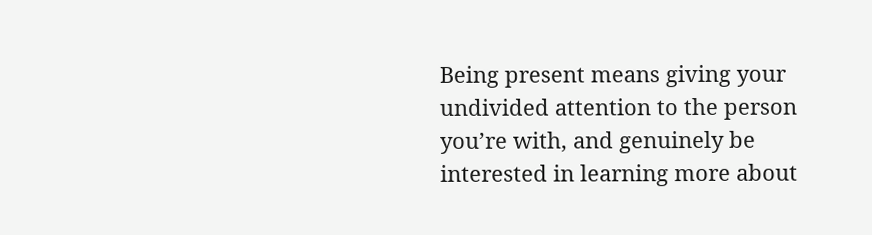Being present means giving your undivided attention to the person you’re with, and genuinely be interested in learning more about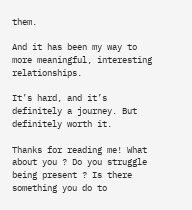them.

And it has been my way to more meaningful, interesting relationships.

It’s hard, and it’s definitely a journey. But definitely worth it.

Thanks for reading me! What about you ? Do you struggle being present ? Is there something you do to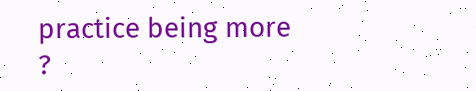practice being more ?